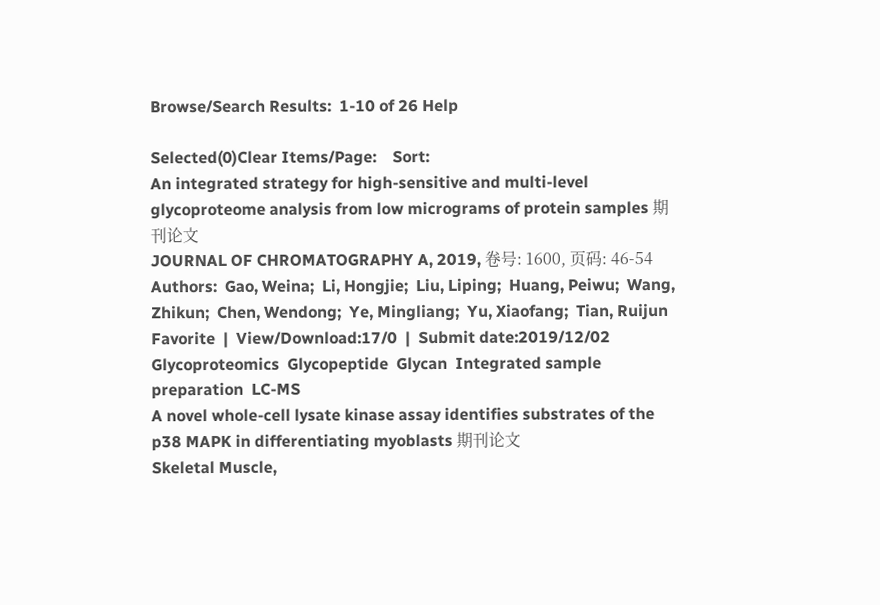Browse/Search Results:  1-10 of 26 Help

Selected(0)Clear Items/Page:    Sort:
An integrated strategy for high-sensitive and multi-level glycoproteome analysis from low micrograms of protein samples 期刊论文
JOURNAL OF CHROMATOGRAPHY A, 2019, 卷号: 1600, 页码: 46-54
Authors:  Gao, Weina;  Li, Hongjie;  Liu, Liping;  Huang, Peiwu;  Wang, Zhikun;  Chen, Wendong;  Ye, Mingliang;  Yu, Xiaofang;  Tian, Ruijun
Favorite  |  View/Download:17/0  |  Submit date:2019/12/02
Glycoproteomics  Glycopeptide  Glycan  Integrated sample preparation  LC-MS
A novel whole-cell lysate kinase assay identifies substrates of the p38 MAPK in differentiating myoblasts 期刊论文
Skeletal Muscle,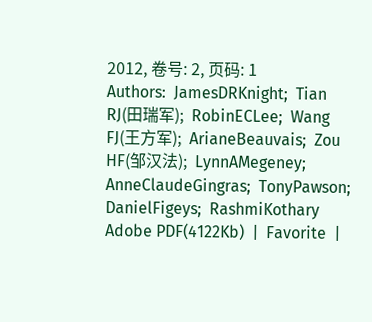2012, 卷号: 2, 页码: 1
Authors:  JamesDRKnight;  Tian RJ(田瑞军);  RobinECLee;  Wang FJ(王方军);  ArianeBeauvais;  Zou HF(邹汉法);  LynnAMegeney;  AnneClaudeGingras;  TonyPawson;  DanielFigeys;  RashmiKothary
Adobe PDF(4122Kb)  |  Favorite  |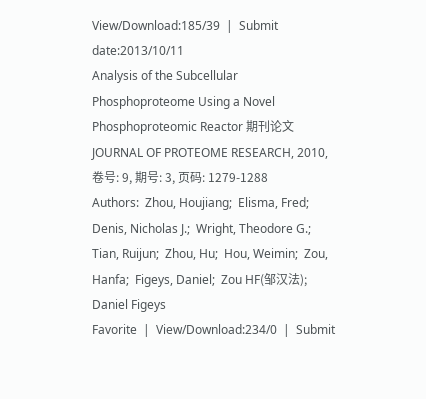View/Download:185/39  |  Submit date:2013/10/11
Analysis of the Subcellular Phosphoproteome Using a Novel Phosphoproteomic Reactor 期刊论文
JOURNAL OF PROTEOME RESEARCH, 2010, 卷号: 9, 期号: 3, 页码: 1279-1288
Authors:  Zhou, Houjiang;  Elisma, Fred;  Denis, Nicholas J.;  Wright, Theodore G.;  Tian, Ruijun;  Zhou, Hu;  Hou, Weimin;  Zou, Hanfa;  Figeys, Daniel;  Zou HF(邹汉法);  Daniel Figeys
Favorite  |  View/Download:234/0  |  Submit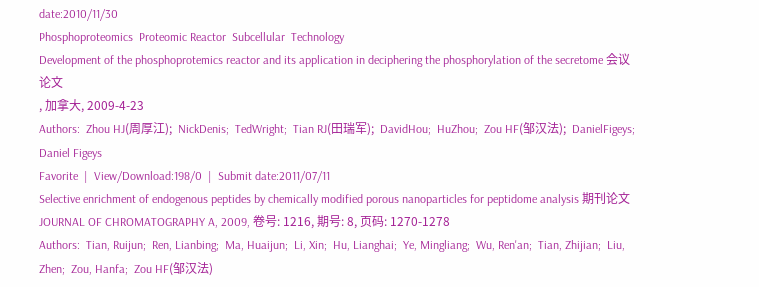date:2010/11/30
Phosphoproteomics  Proteomic Reactor  Subcellular  Technology
Development of the phosphoprotemics reactor and its application in deciphering the phosphorylation of the secretome 会议论文
, 加拿大, 2009-4-23
Authors:  Zhou HJ(周厚江);  NickDenis;  TedWright;  Tian RJ(田瑞军);  DavidHou;  HuZhou;  Zou HF(邹汉法);  DanielFigeys;  Daniel Figeys
Favorite  |  View/Download:198/0  |  Submit date:2011/07/11
Selective enrichment of endogenous peptides by chemically modified porous nanoparticles for peptidome analysis 期刊论文
JOURNAL OF CHROMATOGRAPHY A, 2009, 卷号: 1216, 期号: 8, 页码: 1270-1278
Authors:  Tian, Ruijun;  Ren, Lianbing;  Ma, Huaijun;  Li, Xin;  Hu, Lianghai;  Ye, Mingliang;  Wu, Ren'an;  Tian, Zhijian;  Liu, Zhen;  Zou, Hanfa;  Zou HF(邹汉法)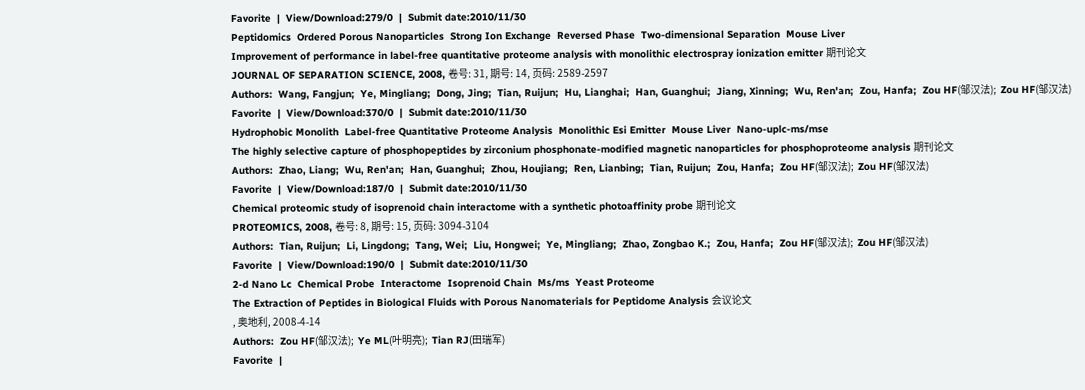Favorite  |  View/Download:279/0  |  Submit date:2010/11/30
Peptidomics  Ordered Porous Nanoparticles  Strong Ion Exchange  Reversed Phase  Two-dimensional Separation  Mouse Liver
Improvement of performance in label-free quantitative proteome analysis with monolithic electrospray ionization emitter 期刊论文
JOURNAL OF SEPARATION SCIENCE, 2008, 卷号: 31, 期号: 14, 页码: 2589-2597
Authors:  Wang, Fangjun;  Ye, Mingliang;  Dong, Jing;  Tian, Ruijun;  Hu, Lianghai;  Han, Guanghui;  Jiang, Xinning;  Wu, Ren'an;  Zou, Hanfa;  Zou HF(邹汉法);  Zou HF(邹汉法)
Favorite  |  View/Download:370/0  |  Submit date:2010/11/30
Hydrophobic Monolith  Label-free Quantitative Proteome Analysis  Monolithic Esi Emitter  Mouse Liver  Nano-uplc-ms/mse
The highly selective capture of phosphopeptides by zirconium phosphonate-modified magnetic nanoparticles for phosphoproteome analysis 期刊论文
Authors:  Zhao, Liang;  Wu, Ren'an;  Han, Guanghui;  Zhou, Houjiang;  Ren, Lianbing;  Tian, Ruijun;  Zou, Hanfa;  Zou HF(邹汉法);  Zou HF(邹汉法)
Favorite  |  View/Download:187/0  |  Submit date:2010/11/30
Chemical proteomic study of isoprenoid chain interactome with a synthetic photoaffinity probe 期刊论文
PROTEOMICS, 2008, 卷号: 8, 期号: 15, 页码: 3094-3104
Authors:  Tian, Ruijun;  Li, Lingdong;  Tang, Wei;  Liu, Hongwei;  Ye, Mingliang;  Zhao, Zongbao K.;  Zou, Hanfa;  Zou HF(邹汉法);  Zou HF(邹汉法)
Favorite  |  View/Download:190/0  |  Submit date:2010/11/30
2-d Nano Lc  Chemical Probe  Interactome  Isoprenoid Chain  Ms/ms  Yeast Proteome
The Extraction of Peptides in Biological Fluids with Porous Nanomaterials for Peptidome Analysis 会议论文
, 奥地利, 2008-4-14
Authors:  Zou HF(邹汉法);  Ye ML(叶明亮);  Tian RJ(田瑞军)
Favorite  |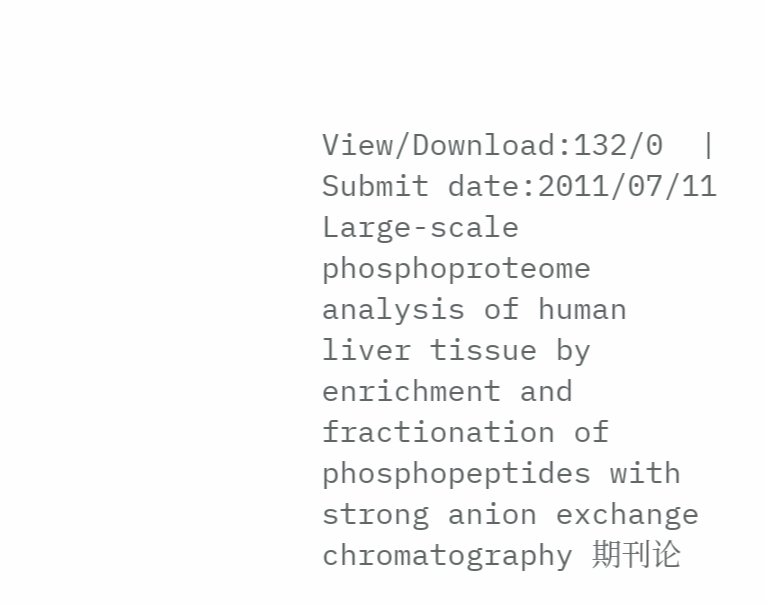View/Download:132/0  |  Submit date:2011/07/11
Large-scale phosphoproteome analysis of human liver tissue by enrichment and fractionation of phosphopeptides with strong anion exchange chromatography 期刊论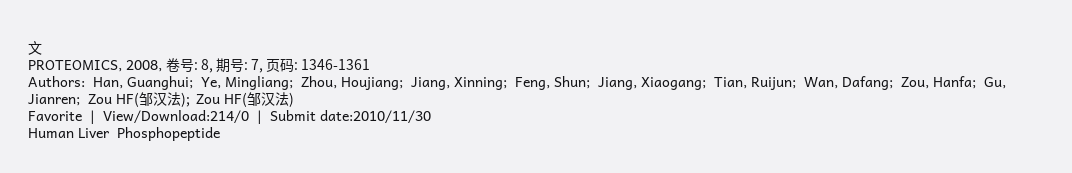文
PROTEOMICS, 2008, 卷号: 8, 期号: 7, 页码: 1346-1361
Authors:  Han, Guanghui;  Ye, Mingliang;  Zhou, Houjiang;  Jiang, Xinning;  Feng, Shun;  Jiang, Xiaogang;  Tian, Ruijun;  Wan, Dafang;  Zou, Hanfa;  Gu, Jianren;  Zou HF(邹汉法);  Zou HF(邹汉法)
Favorite  |  View/Download:214/0  |  Submit date:2010/11/30
Human Liver  Phosphopeptide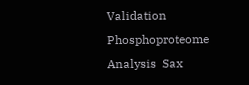Validation  Phosphoproteome Analysis  Sax